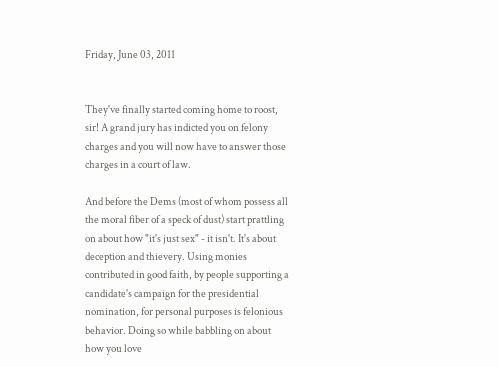Friday, June 03, 2011


They've finally started coming home to roost, sir! A grand jury has indicted you on felony charges and you will now have to answer those charges in a court of law.

And before the Dems (most of whom possess all the moral fiber of a speck of dust) start prattling on about how "it's just sex" - it isn't. It's about deception and thievery. Using monies contributed in good faith, by people supporting a candidate's campaign for the presidential nomination, for personal purposes is felonious behavior. Doing so while babbling on about how you love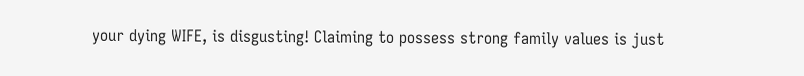your dying WIFE, is disgusting! Claiming to possess strong family values is just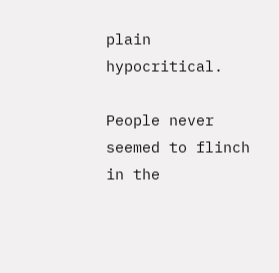plain hypocritical.

People never seemed to flinch in the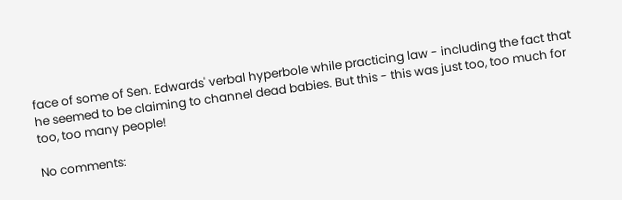face of some of Sen. Edwards' verbal hyperbole while practicing law - including the fact that he seemed to be claiming to channel dead babies. But this - this was just too, too much for too, too many people!

No comments: